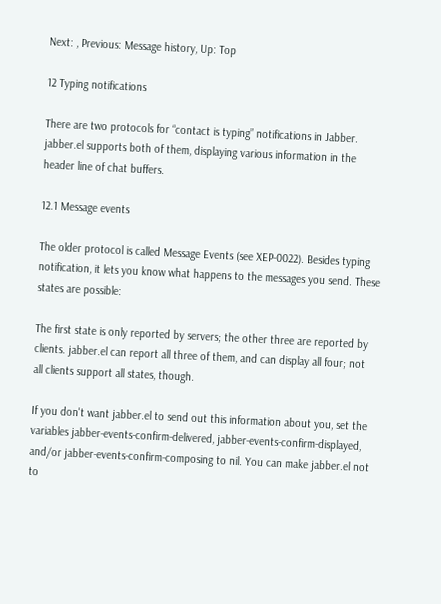Next: , Previous: Message history, Up: Top

12 Typing notifications

There are two protocols for “contact is typing” notifications in Jabber. jabber.el supports both of them, displaying various information in the header line of chat buffers.

12.1 Message events

The older protocol is called Message Events (see XEP-0022). Besides typing notification, it lets you know what happens to the messages you send. These states are possible:

The first state is only reported by servers; the other three are reported by clients. jabber.el can report all three of them, and can display all four; not all clients support all states, though.

If you don't want jabber.el to send out this information about you, set the variables jabber-events-confirm-delivered, jabber-events-confirm-displayed, and/or jabber-events-confirm-composing to nil. You can make jabber.el not to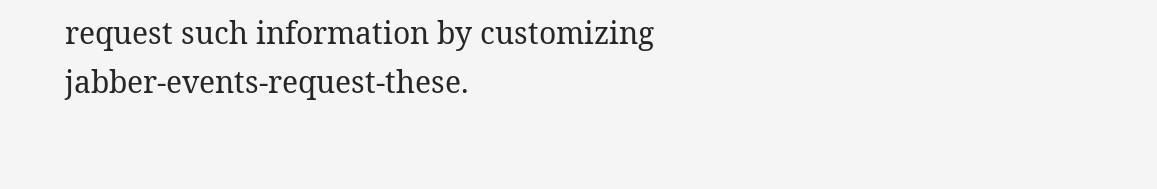request such information by customizing jabber-events-request-these.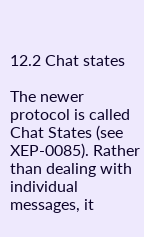12.2 Chat states

The newer protocol is called Chat States (see XEP-0085). Rather than dealing with individual messages, it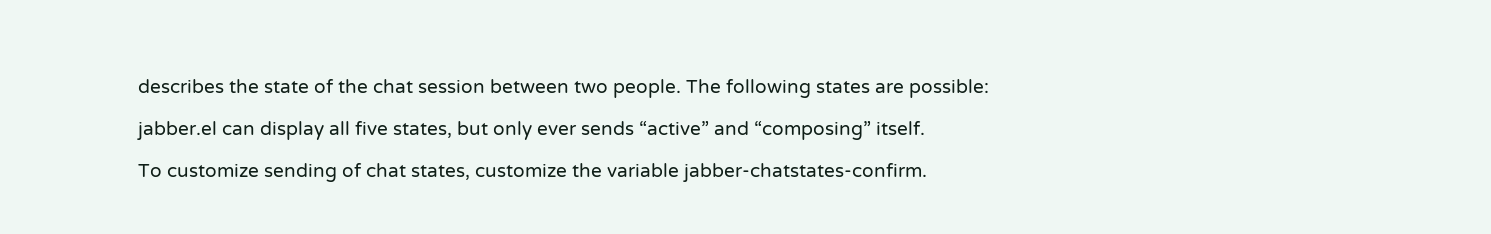describes the state of the chat session between two people. The following states are possible:

jabber.el can display all five states, but only ever sends “active” and “composing” itself.

To customize sending of chat states, customize the variable jabber-chatstates-confirm.